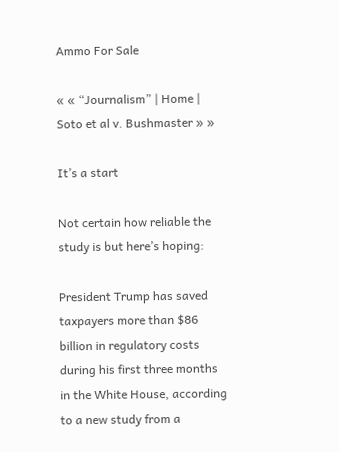Ammo For Sale

« « “Journalism” | Home | Soto et al v. Bushmaster » »

It’s a start

Not certain how reliable the study is but here’s hoping:

President Trump has saved taxpayers more than $86 billion in regulatory costs during his first three months in the White House, according to a new study from a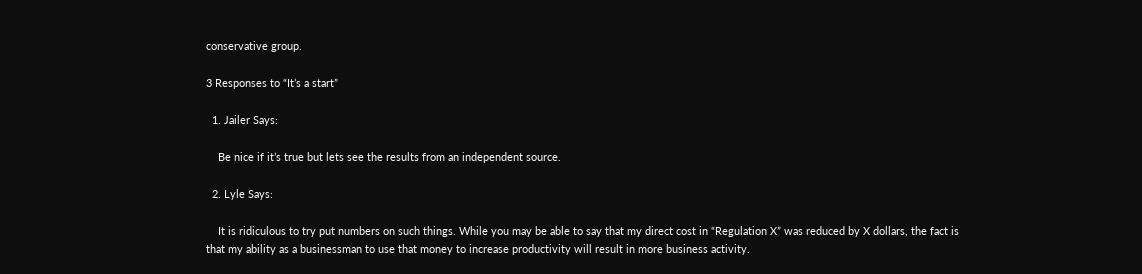conservative group.

3 Responses to “It’s a start”

  1. Jailer Says:

    Be nice if it’s true but lets see the results from an independent source.

  2. Lyle Says:

    It is ridiculous to try put numbers on such things. While you may be able to say that my direct cost in “Regulation X” was reduced by X dollars, the fact is that my ability as a businessman to use that money to increase productivity will result in more business activity.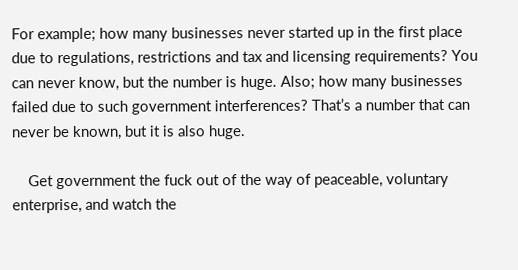For example; how many businesses never started up in the first place due to regulations, restrictions and tax and licensing requirements? You can never know, but the number is huge. Also; how many businesses failed due to such government interferences? That’s a number that can never be known, but it is also huge.

    Get government the fuck out of the way of peaceable, voluntary enterprise, and watch the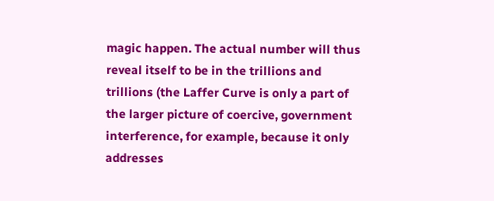magic happen. The actual number will thus reveal itself to be in the trillions and trillions (the Laffer Curve is only a part of the larger picture of coercive, government interference, for example, because it only addresses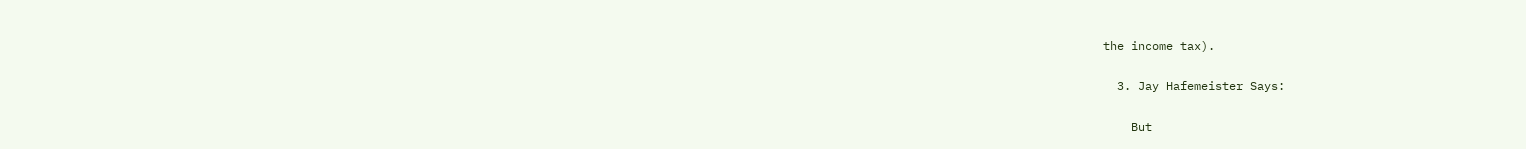the income tax).

  3. Jay Hafemeister Says:

    But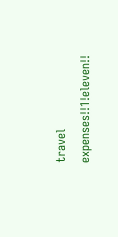travel expenses!!1!eleven!!